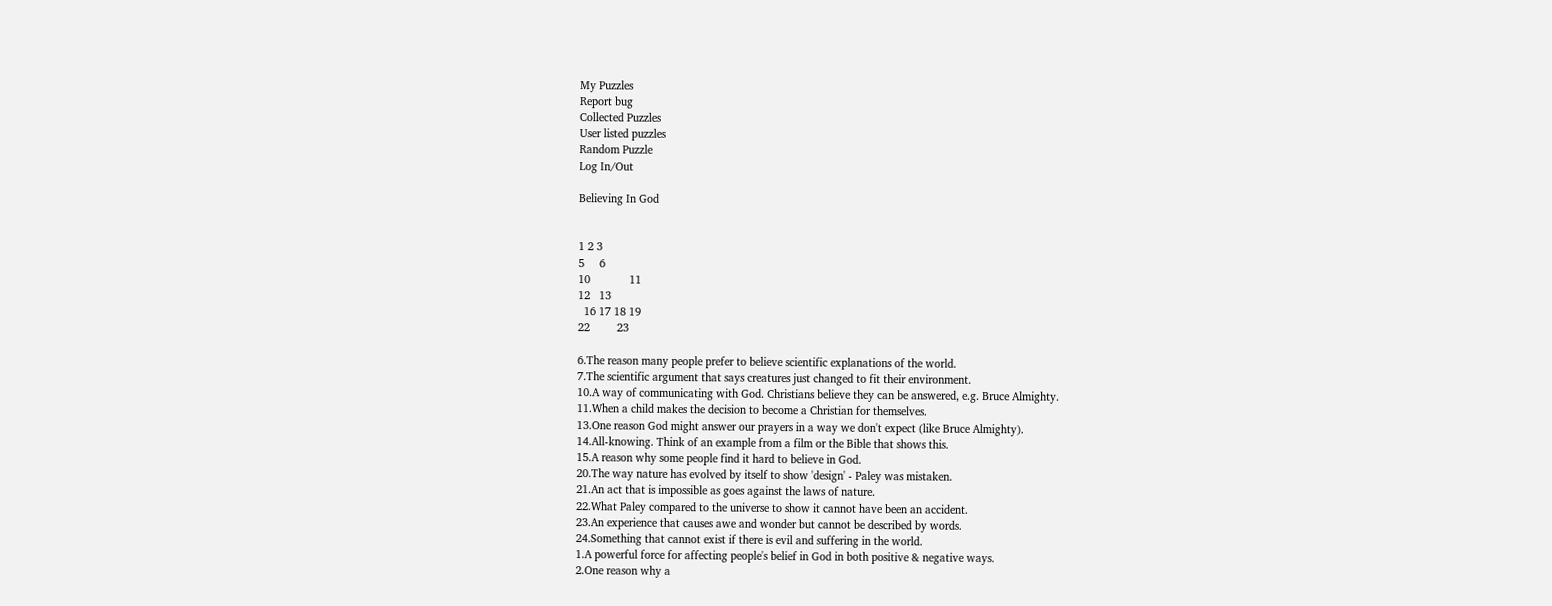My Puzzles
Report bug
Collected Puzzles
User listed puzzles
Random Puzzle
Log In/Out

Believing In God


1 2 3
5     6
10             11
12   13
  16 17 18 19
22         23

6.The reason many people prefer to believe scientific explanations of the world.
7.The scientific argument that says creatures just changed to fit their environment.
10.A way of communicating with God. Christians believe they can be answered, e.g. Bruce Almighty.
11.When a child makes the decision to become a Christian for themselves.
13.One reason God might answer our prayers in a way we don't expect (like Bruce Almighty).
14.All-knowing. Think of an example from a film or the Bible that shows this.
15.A reason why some people find it hard to believe in God.
20.The way nature has evolved by itself to show 'design' - Paley was mistaken.
21.An act that is impossible as goes against the laws of nature.
22.What Paley compared to the universe to show it cannot have been an accident.
23.An experience that causes awe and wonder but cannot be described by words.
24.Something that cannot exist if there is evil and suffering in the world.
1.A powerful force for affecting people's belief in God in both positive & negative ways.
2.One reason why a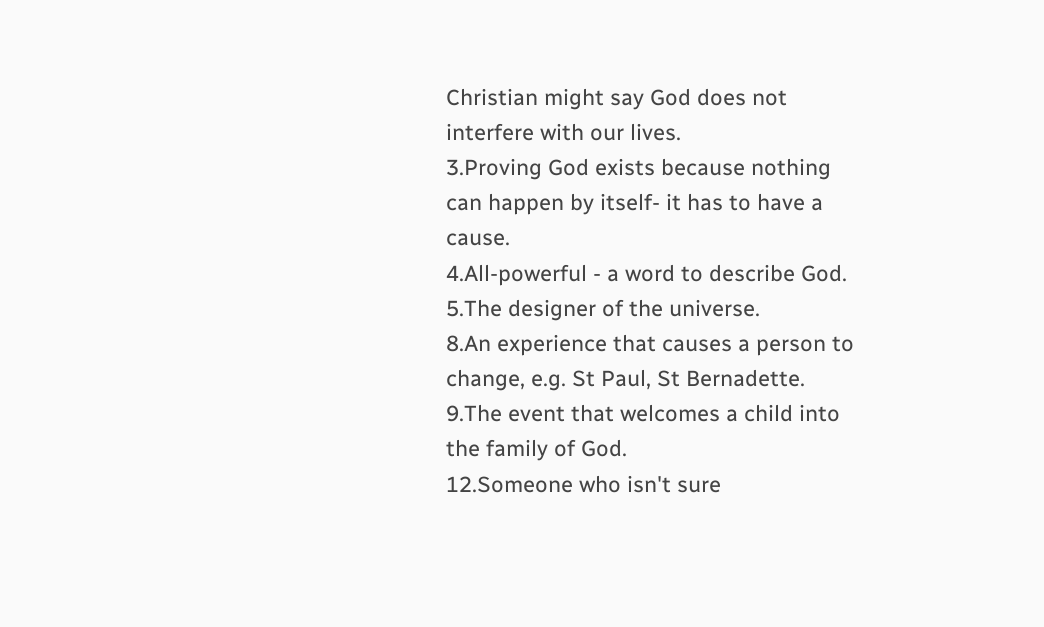Christian might say God does not interfere with our lives.
3.Proving God exists because nothing can happen by itself- it has to have a cause.
4.All-powerful - a word to describe God.
5.The designer of the universe.
8.An experience that causes a person to change, e.g. St Paul, St Bernadette.
9.The event that welcomes a child into the family of God.
12.Someone who isn't sure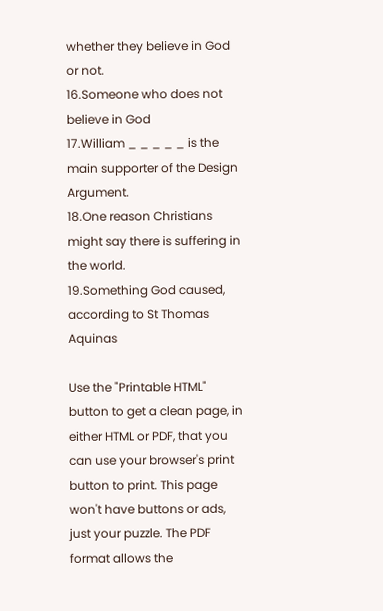whether they believe in God or not.
16.Someone who does not believe in God
17.William _ _ _ _ _ is the main supporter of the Design Argument.
18.One reason Christians might say there is suffering in the world.
19.Something God caused, according to St Thomas Aquinas

Use the "Printable HTML" button to get a clean page, in either HTML or PDF, that you can use your browser's print button to print. This page won't have buttons or ads, just your puzzle. The PDF format allows the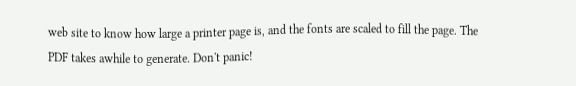web site to know how large a printer page is, and the fonts are scaled to fill the page. The PDF takes awhile to generate. Don't panic!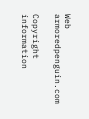Web armoredpenguin.com

Copyright information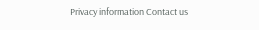Privacy information Contact us